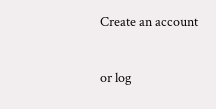Create an account

or log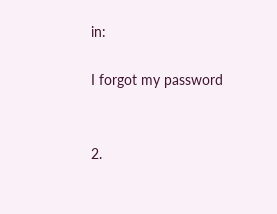in:

I forgot my password


2.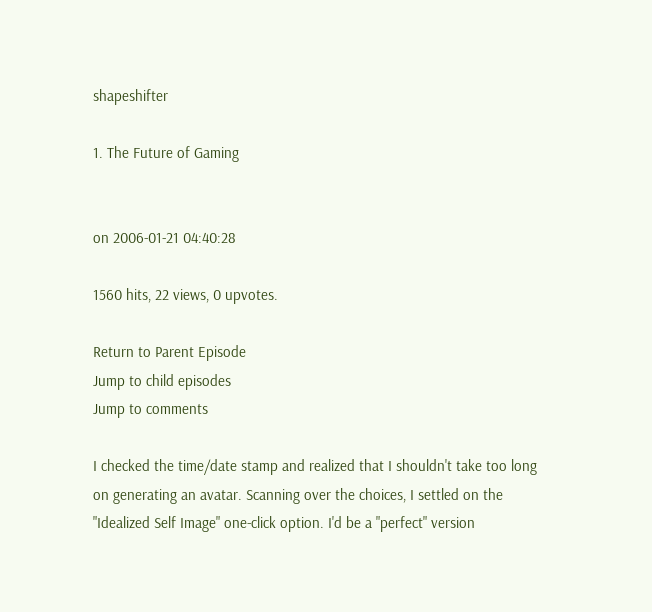shapeshifter

1. The Future of Gaming


on 2006-01-21 04:40:28

1560 hits, 22 views, 0 upvotes.

Return to Parent Episode
Jump to child episodes
Jump to comments

I checked the time/date stamp and realized that I shouldn't take too long on generating an avatar. Scanning over the choices, I settled on the "Idealized Self Image" one-click option. I'd be a "perfect" version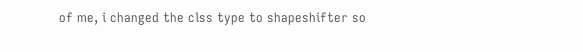of me, i changed the clss type to shapeshifter so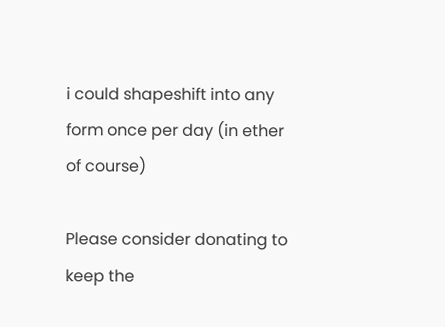i could shapeshift into any form once per day (in ether of course)

Please consider donating to keep the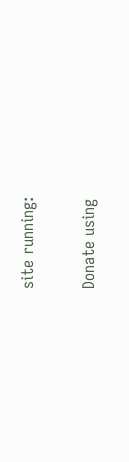site running:

Donate using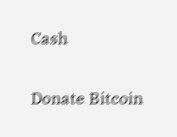Cash

Donate Bitcoin